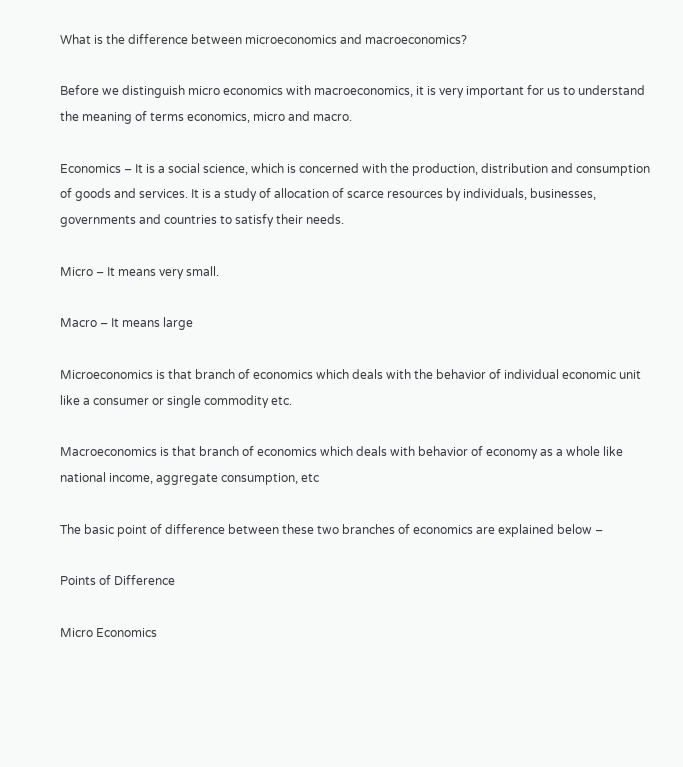What is the difference between microeconomics and macroeconomics?

Before we distinguish micro economics with macroeconomics, it is very important for us to understand the meaning of terms economics, micro and macro.

Economics – It is a social science, which is concerned with the production, distribution and consumption of goods and services. It is a study of allocation of scarce resources by individuals, businesses, governments and countries to satisfy their needs.

Micro – It means very small.

Macro – It means large

Microeconomics is that branch of economics which deals with the behavior of individual economic unit like a consumer or single commodity etc.

Macroeconomics is that branch of economics which deals with behavior of economy as a whole like national income, aggregate consumption, etc

The basic point of difference between these two branches of economics are explained below –

Points of Difference

Micro Economics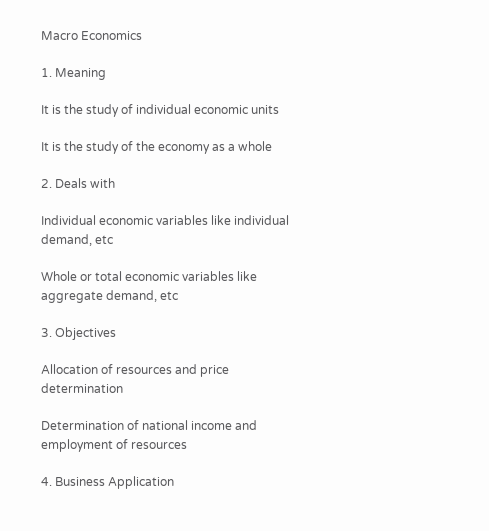Macro Economics

1. Meaning

It is the study of individual economic units

It is the study of the economy as a whole

2. Deals with

Individual economic variables like individual demand, etc

Whole or total economic variables like aggregate demand, etc

3. Objectives

Allocation of resources and price determination

Determination of national income and employment of resources

4. Business Application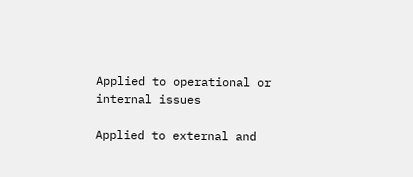Applied to operational or internal issues

Applied to external and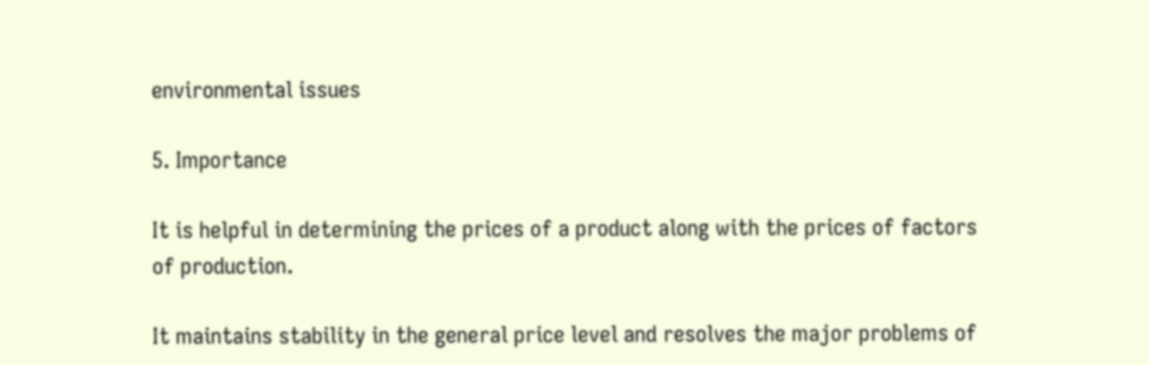environmental issues

5. Importance

It is helpful in determining the prices of a product along with the prices of factors of production.

It maintains stability in the general price level and resolves the major problems of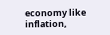economy like inflation,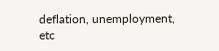deflation, unemployment, etc